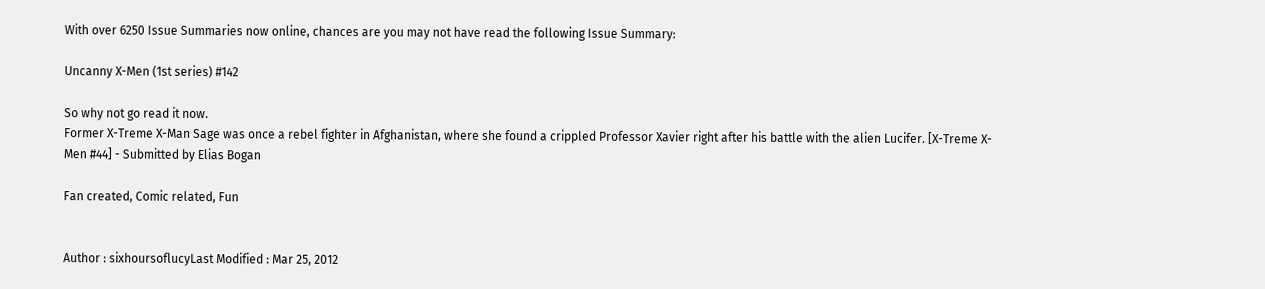With over 6250 Issue Summaries now online, chances are you may not have read the following Issue Summary:

Uncanny X-Men (1st series) #142

So why not go read it now.
Former X-Treme X-Man Sage was once a rebel fighter in Afghanistan, where she found a crippled Professor Xavier right after his battle with the alien Lucifer. [X-Treme X-Men #44] - Submitted by Elias Bogan

Fan created, Comic related, Fun


Author : sixhoursoflucyLast Modified : Mar 25, 2012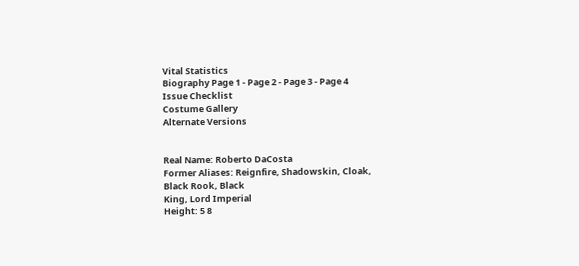Vital Statistics
Biography Page 1 - Page 2 - Page 3 - Page 4
Issue Checklist
Costume Gallery
Alternate Versions


Real Name: Roberto DaCosta
Former Aliases: Reignfire, Shadowskin, Cloak,
Black Rook, Black
King, Lord Imperial
Height: 5 8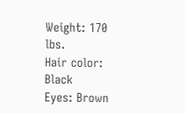Weight: 170 lbs.
Hair color: Black
Eyes: Brown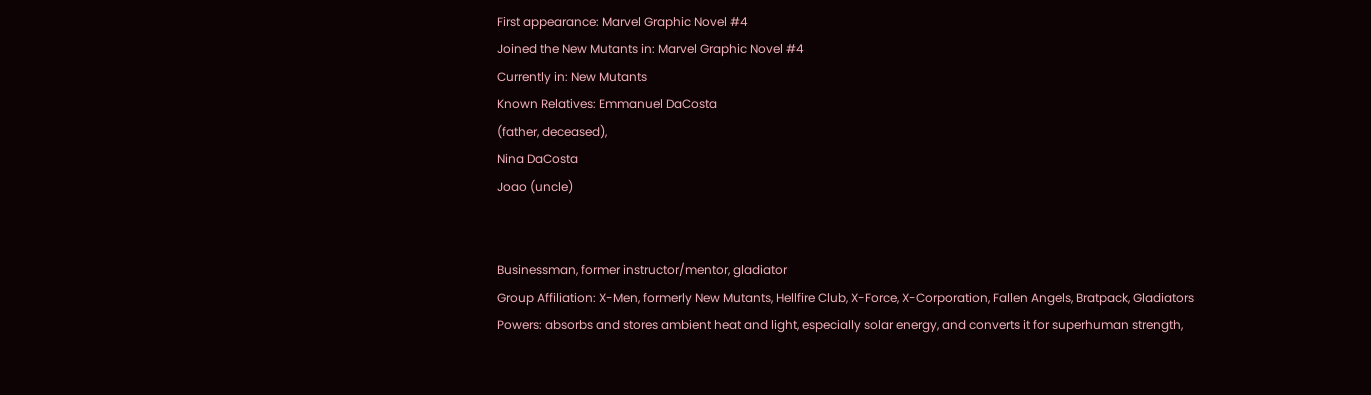First appearance: Marvel Graphic Novel #4
Joined the New Mutants in: Marvel Graphic Novel #4
Currently in: New Mutants
Known Relatives: Emmanuel DaCosta
(father, deceased),
Nina DaCosta
Joao (uncle)


Businessman, former instructor/mentor, gladiator
Group Affiliation: X-Men, formerly New Mutants, Hellfire Club, X-Force, X-Corporation, Fallen Angels, Bratpack, Gladiators
Powers: absorbs and stores ambient heat and light, especially solar energy, and converts it for superhuman strength,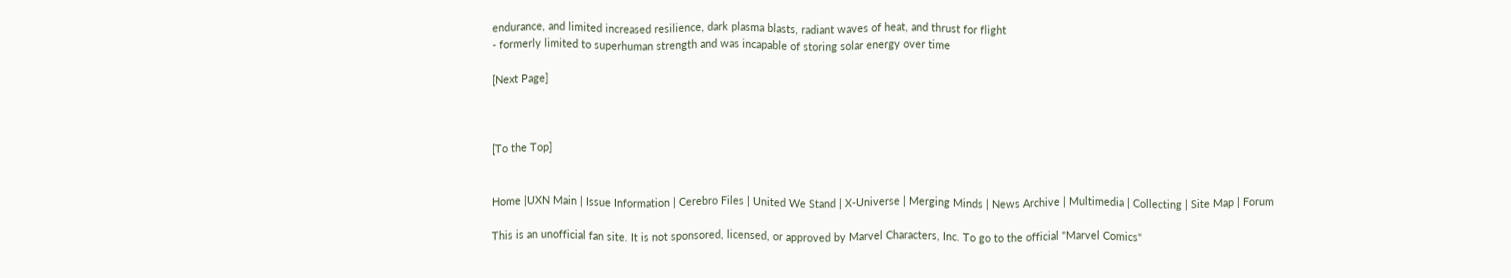endurance, and limited increased resilience, dark plasma blasts, radiant waves of heat, and thrust for flight
- formerly limited to superhuman strength and was incapable of storing solar energy over time

[Next Page]



[To the Top]


Home |UXN Main | Issue Information | Cerebro Files | United We Stand | X-Universe | Merging Minds | News Archive | Multimedia | Collecting | Site Map | Forum

This is an unofficial fan site. It is not sponsored, licensed, or approved by Marvel Characters, Inc. To go to the official "Marvel Comics"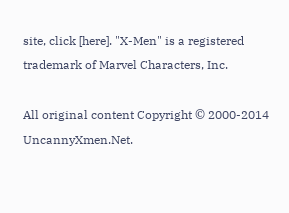site, click [here]. "X-Men" is a registered trademark of Marvel Characters, Inc.

All original content Copyright © 2000-2014 UncannyXmen.Net.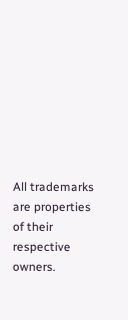All trademarks are properties of their respective owners.